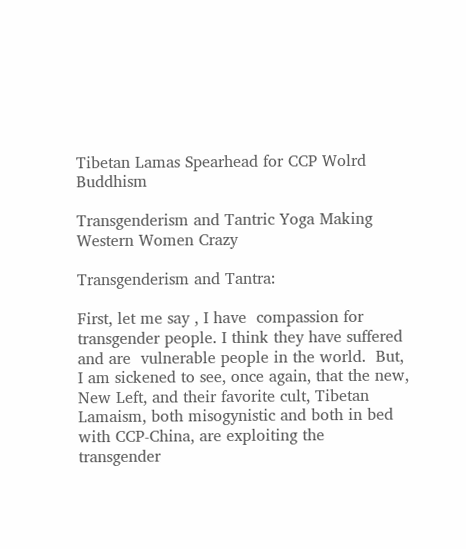Tibetan Lamas Spearhead for CCP Wolrd Buddhism

Transgenderism and Tantric Yoga Making Western Women Crazy

Transgenderism and Tantra:

First, let me say , I have  compassion for transgender people. I think they have suffered and are  vulnerable people in the world.  But,  I am sickened to see, once again, that the new, New Left, and their favorite cult, Tibetan Lamaism, both misogynistic and both in bed with CCP-China, are exploiting the  transgender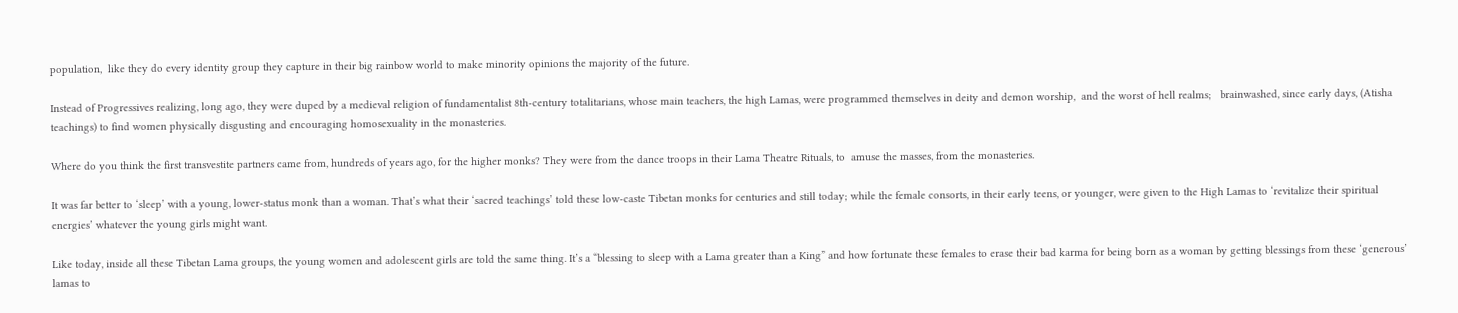population,  like they do every identity group they capture in their big rainbow world to make minority opinions the majority of the future.

Instead of Progressives realizing, long ago, they were duped by a medieval religion of fundamentalist 8th-century totalitarians, whose main teachers, the high Lamas, were programmed themselves in deity and demon worship,  and the worst of hell realms;   brainwashed, since early days, (Atisha teachings) to find women physically disgusting and encouraging homosexuality in the monasteries.

Where do you think the first transvestite partners came from, hundreds of years ago, for the higher monks? They were from the dance troops in their Lama Theatre Rituals, to  amuse the masses, from the monasteries.

It was far better to ‘sleep’ with a young, lower-status monk than a woman. That’s what their ‘sacred teachings’ told these low-caste Tibetan monks for centuries and still today; while the female consorts, in their early teens, or younger, were given to the High Lamas to ‘revitalize their spiritual energies’ whatever the young girls might want.

Like today, inside all these Tibetan Lama groups, the young women and adolescent girls are told the same thing. It’s a “blessing to sleep with a Lama greater than a King” and how fortunate these females to erase their bad karma for being born as a woman by getting blessings from these ‘generous’ lamas to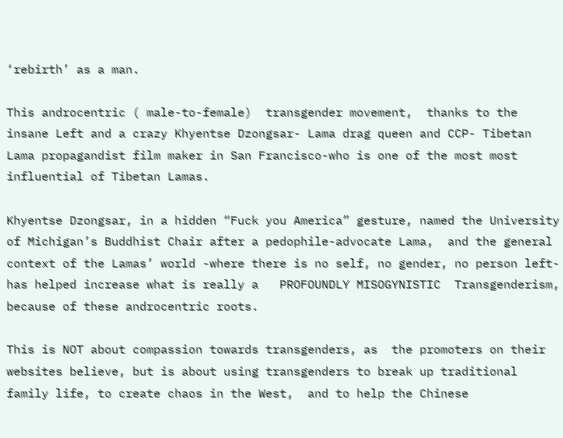‘rebirth’ as a man.

This androcentric ( male-to-female)  transgender movement,  thanks to the insane Left and a crazy Khyentse Dzongsar- Lama drag queen and CCP- Tibetan Lama propagandist film maker in San Francisco-who is one of the most most influential of Tibetan Lamas.

Khyentse Dzongsar, in a hidden “Fuck you America” gesture, named the University of Michigan’s Buddhist Chair after a pedophile-advocate Lama,  and the general context of the Lamas’ world -where there is no self, no gender, no person left-  has helped increase what is really a   PROFOUNDLY MISOGYNISTIC  Transgenderism,  because of these androcentric roots.

This is NOT about compassion towards transgenders, as  the promoters on their websites believe, but is about using transgenders to break up traditional family life, to create chaos in the West,  and to help the Chinese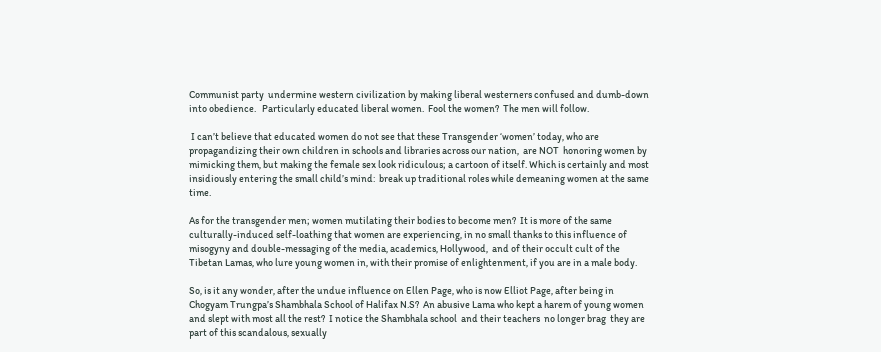Communist party  undermine western civilization by making liberal westerners confused and dumb-down into obedience.   Particularly educated liberal women.  Fool the women?  The men will follow.

 I can’t believe that educated women do not see that these Transgender ‘women’ today, who are propagandizing their own children in schools and libraries across our nation,  are NOT  honoring women by mimicking them, but making the female sex look ridiculous; a cartoon of itself. Which is certainly and most insidiously entering the small child’s mind:  break up traditional roles while demeaning women at the same time.

As for the transgender men; women mutilating their bodies to become men?  It is more of the same culturally-induced self-loathing that women are experiencing, in no small thanks to this influence of misogyny and double-messaging of the media, academics, Hollywood,  and of their occult cult of the  Tibetan Lamas, who lure young women in, with their promise of enlightenment, if you are in a male body.

So, is it any wonder, after the undue influence on Ellen Page, who is now Elliot Page, after being in  Chogyam Trungpa’s Shambhala School of Halifax N.S?  An abusive Lama who kept a harem of young women and slept with most all the rest?  I notice the Shambhala school  and their teachers  no longer brag  they are part of this scandalous, sexually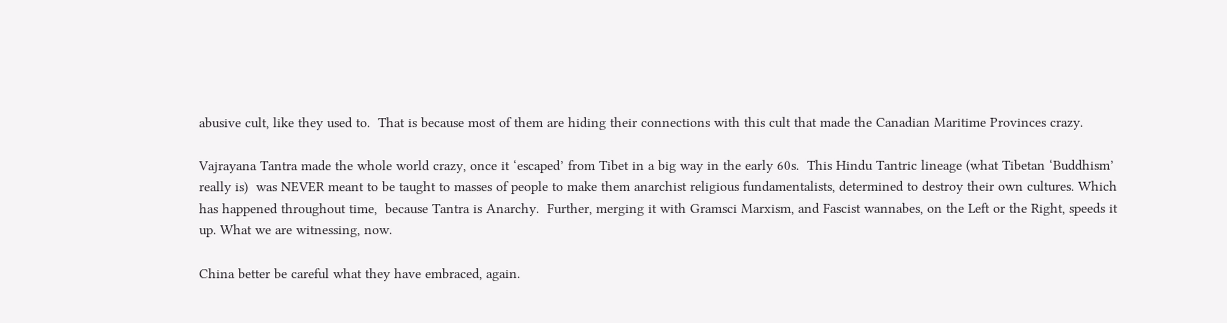abusive cult, like they used to.  That is because most of them are hiding their connections with this cult that made the Canadian Maritime Provinces crazy.

Vajrayana Tantra made the whole world crazy, once it ‘escaped’ from Tibet in a big way in the early 60s.  This Hindu Tantric lineage (what Tibetan ‘Buddhism’ really is)  was NEVER meant to be taught to masses of people to make them anarchist religious fundamentalists, determined to destroy their own cultures. Which has happened throughout time,  because Tantra is Anarchy.  Further, merging it with Gramsci Marxism, and Fascist wannabes, on the Left or the Right, speeds it up. What we are witnessing, now.

China better be careful what they have embraced, again.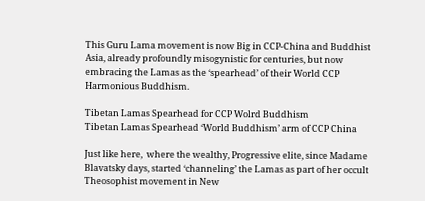This Guru Lama movement is now Big in CCP-China and Buddhist Asia, already profoundly misogynistic for centuries, but now embracing the Lamas as the ‘spearhead’ of their World CCP Harmonious Buddhism.

Tibetan Lamas Spearhead for CCP Wolrd Buddhism
Tibetan Lamas Spearhead ‘World Buddhism’ arm of CCP China

Just like here,  where the wealthy, Progressive elite, since Madame Blavatsky days, started ‘channeling’ the Lamas as part of her occult Theosophist movement in New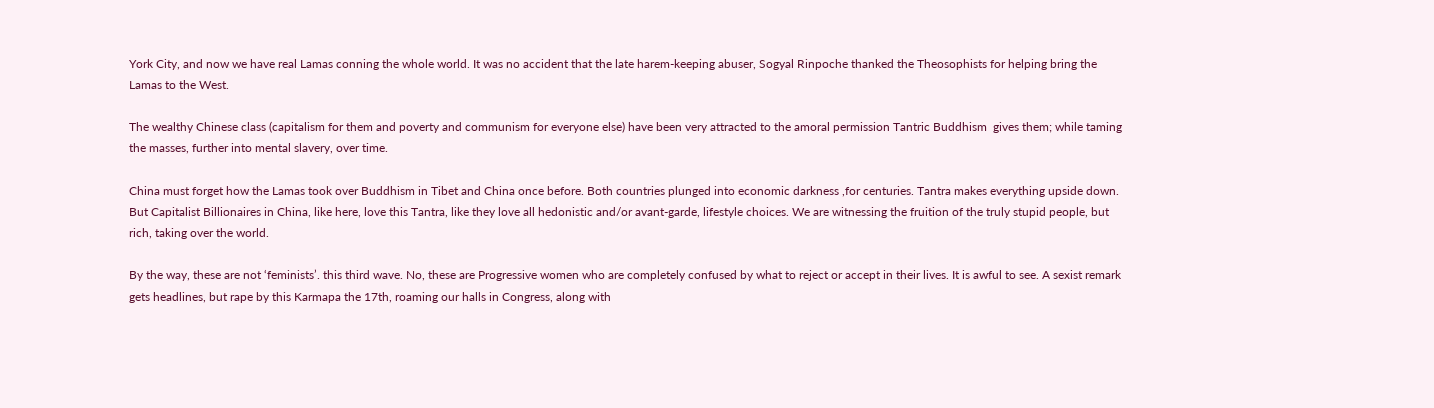York City, and now we have real Lamas conning the whole world. It was no accident that the late harem-keeping abuser, Sogyal Rinpoche thanked the Theosophists for helping bring the Lamas to the West.

The wealthy Chinese class (capitalism for them and poverty and communism for everyone else) have been very attracted to the amoral permission Tantric Buddhism  gives them; while taming the masses, further into mental slavery, over time.

China must forget how the Lamas took over Buddhism in Tibet and China once before. Both countries plunged into economic darkness ,for centuries. Tantra makes everything upside down. But Capitalist Billionaires in China, like here, love this Tantra, like they love all hedonistic and/or avant-garde, lifestyle choices. We are witnessing the fruition of the truly stupid people, but rich, taking over the world.

By the way, these are not ‘feminists’. this third wave. No, these are Progressive women who are completely confused by what to reject or accept in their lives. It is awful to see. A sexist remark gets headlines, but rape by this Karmapa the 17th, roaming our halls in Congress, along with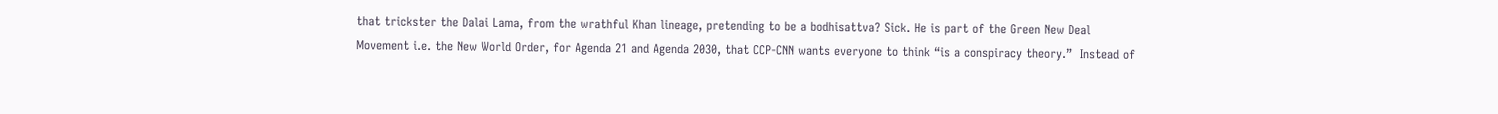that trickster the Dalai Lama, from the wrathful Khan lineage, pretending to be a bodhisattva? Sick. He is part of the Green New Deal Movement i.e. the New World Order, for Agenda 21 and Agenda 2030, that CCP-CNN wants everyone to think “is a conspiracy theory.”  Instead of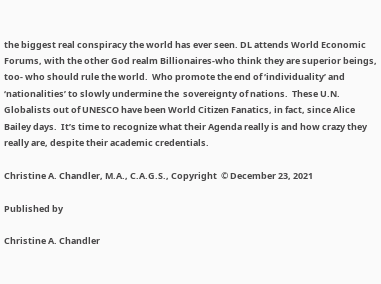the biggest real conspiracy the world has ever seen. DL attends World Economic Forums, with the other God realm Billionaires-who think they are superior beings, too- who should rule the world.  Who promote the end of ‘individuality’ and ‘nationalities’ to slowly undermine the  sovereignty of nations.  These U.N. Globalists out of UNESCO have been World Citizen Fanatics, in fact, since Alice Bailey days.  It’s time to recognize what their Agenda really is and how crazy they really are, despite their academic credentials.

Christine A. Chandler, M.A., C.A.G.S., Copyright  © December 23, 2021

Published by

Christine A. Chandler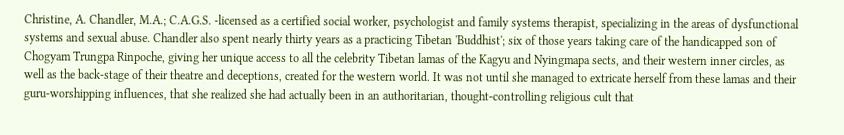Christine, A. Chandler, M.A.; C.A.G.S. -licensed as a certified social worker, psychologist and family systems therapist, specializing in the areas of dysfunctional systems and sexual abuse. Chandler also spent nearly thirty years as a practicing Tibetan 'Buddhist'; six of those years taking care of the handicapped son of Chogyam Trungpa Rinpoche, giving her unique access to all the celebrity Tibetan lamas of the Kagyu and Nyingmapa sects, and their western inner circles, as well as the back-stage of their theatre and deceptions, created for the western world. It was not until she managed to extricate herself from these lamas and their guru-worshipping influences, that she realized she had actually been in an authoritarian, thought-controlling religious cult that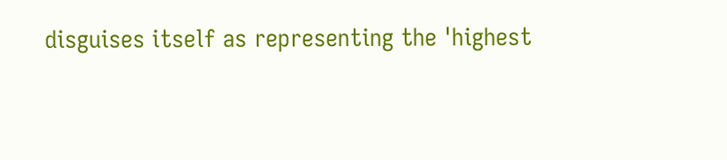disguises itself as representing the 'highest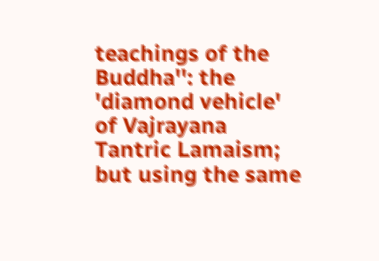teachings of the Buddha'': the 'diamond vehicle' of Vajrayana Tantric Lamaism; but using the same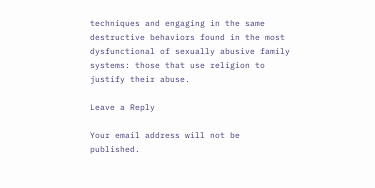techniques and engaging in the same destructive behaviors found in the most dysfunctional of sexually abusive family systems: those that use religion to justify their abuse.

Leave a Reply

Your email address will not be published.